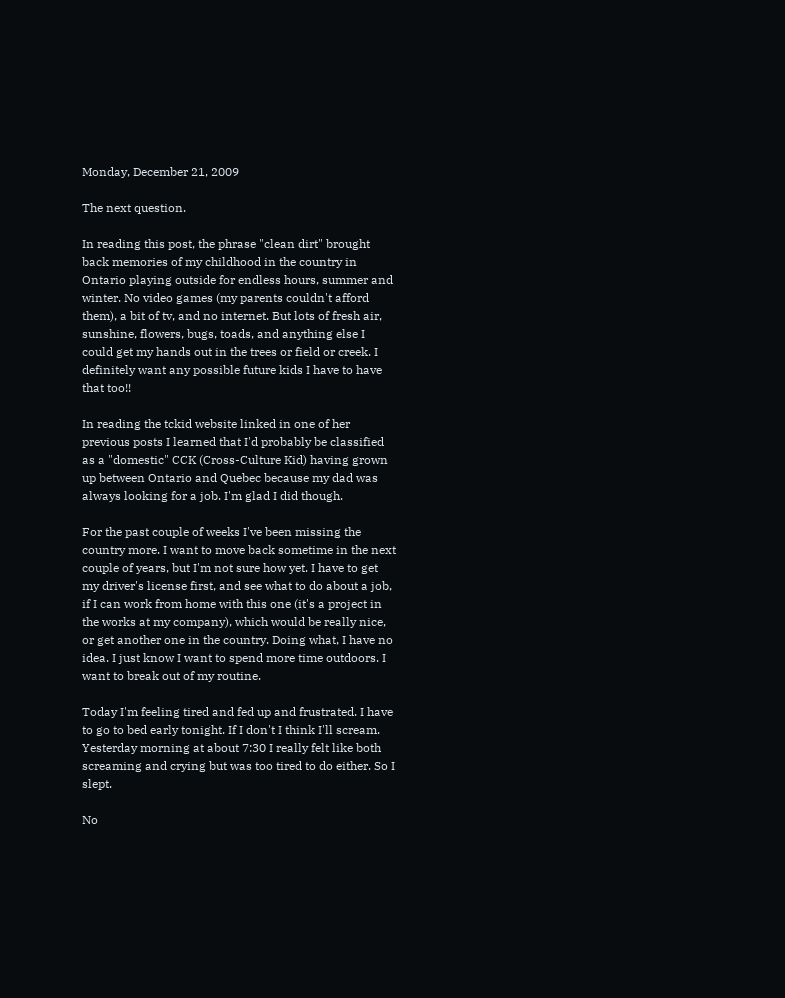Monday, December 21, 2009

The next question.

In reading this post, the phrase "clean dirt" brought back memories of my childhood in the country in Ontario playing outside for endless hours, summer and winter. No video games (my parents couldn't afford them), a bit of tv, and no internet. But lots of fresh air, sunshine, flowers, bugs, toads, and anything else I could get my hands out in the trees or field or creek. I definitely want any possible future kids I have to have that too!!

In reading the tckid website linked in one of her previous posts I learned that I'd probably be classified as a "domestic" CCK (Cross-Culture Kid) having grown up between Ontario and Quebec because my dad was always looking for a job. I'm glad I did though.

For the past couple of weeks I've been missing the country more. I want to move back sometime in the next couple of years, but I'm not sure how yet. I have to get my driver's license first, and see what to do about a job, if I can work from home with this one (it's a project in the works at my company), which would be really nice, or get another one in the country. Doing what, I have no idea. I just know I want to spend more time outdoors. I want to break out of my routine.

Today I'm feeling tired and fed up and frustrated. I have to go to bed early tonight. If I don't I think I'll scream. Yesterday morning at about 7:30 I really felt like both screaming and crying but was too tired to do either. So I slept.

No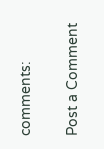comments:

Post a Comment